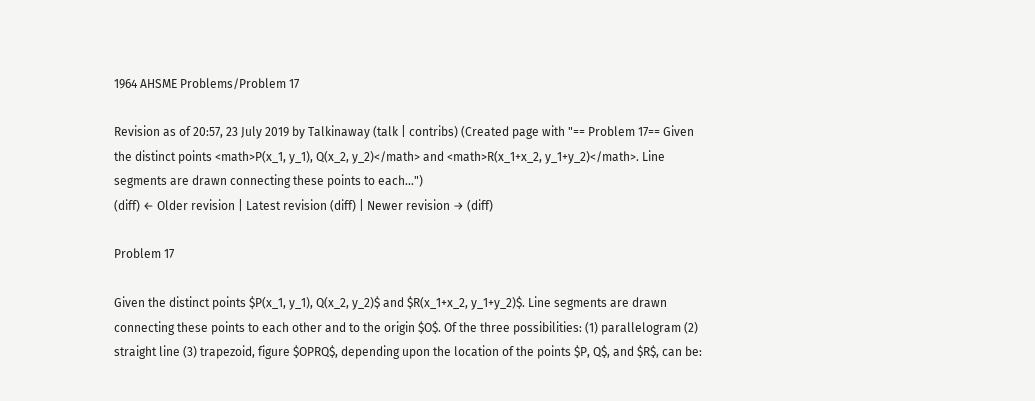1964 AHSME Problems/Problem 17

Revision as of 20:57, 23 July 2019 by Talkinaway (talk | contribs) (Created page with "== Problem 17== Given the distinct points <math>P(x_1, y_1), Q(x_2, y_2)</math> and <math>R(x_1+x_2, y_1+y_2)</math>. Line segments are drawn connecting these points to each...")
(diff) ← Older revision | Latest revision (diff) | Newer revision → (diff)

Problem 17

Given the distinct points $P(x_1, y_1), Q(x_2, y_2)$ and $R(x_1+x_2, y_1+y_2)$. Line segments are drawn connecting these points to each other and to the origin $O$. Of the three possibilities: (1) parallelogram (2) straight line (3) trapezoid, figure $OPRQ$, depending upon the location of the points $P, Q$, and $R$, can be: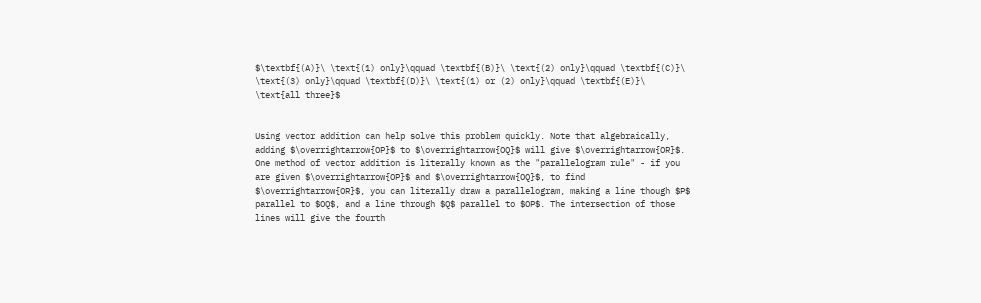$\textbf{(A)}\ \text{(1) only}\qquad \textbf{(B)}\ \text{(2) only}\qquad \textbf{(C)}\ \text{(3) only}\qquad \textbf{(D)}\ \text{(1) or (2) only}\qquad \textbf{(E)}\ \text{all three}$


Using vector addition can help solve this problem quickly. Note that algebraically, adding $\overrightarrow{OP}$ to $\overrightarrow{OQ}$ will give $\overrightarrow{OR}$. One method of vector addition is literally known as the "parallelogram rule" - if you are given $\overrightarrow{OP}$ and $\overrightarrow{OQ}$, to find $\overrightarrow{OR}$, you can literally draw a parallelogram, making a line though $P$ parallel to $OQ$, and a line through $Q$ parallel to $OP$. The intersection of those lines will give the fourth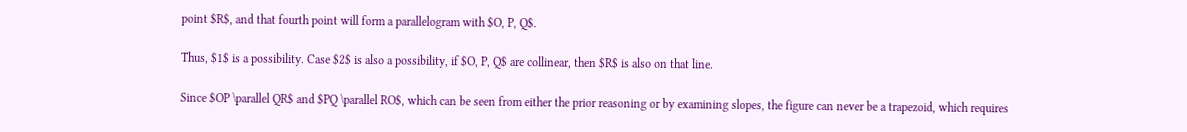point $R$, and that fourth point will form a parallelogram with $O, P, Q$.

Thus, $1$ is a possibility. Case $2$ is also a possibility, if $O, P, Q$ are collinear, then $R$ is also on that line.

Since $OP \parallel QR$ and $PQ \parallel RO$, which can be seen from either the prior reasoning or by examining slopes, the figure can never be a trapezoid, which requires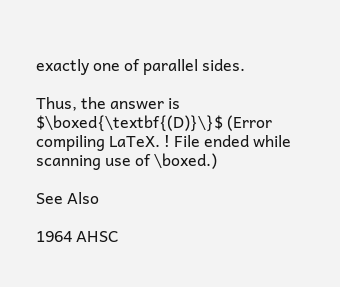exactly one of parallel sides.

Thus, the answer is $\boxed{\textbf{(D)}\}$ (Error compiling LaTeX. ! File ended while scanning use of \boxed.)

See Also

1964 AHSC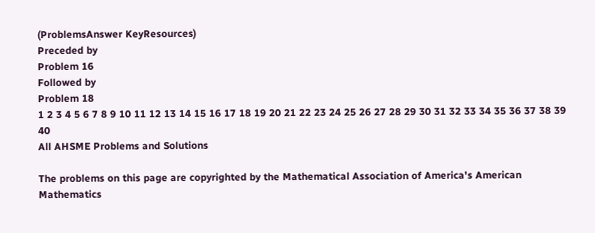(ProblemsAnswer KeyResources)
Preceded by
Problem 16
Followed by
Problem 18
1 2 3 4 5 6 7 8 9 10 11 12 13 14 15 16 17 18 19 20 21 22 23 24 25 26 27 28 29 30 31 32 33 34 35 36 37 38 39 40
All AHSME Problems and Solutions

The problems on this page are copyrighted by the Mathematical Association of America's American Mathematics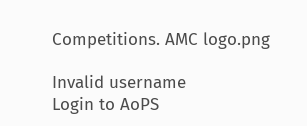Competitions. AMC logo.png

Invalid username
Login to AoPS